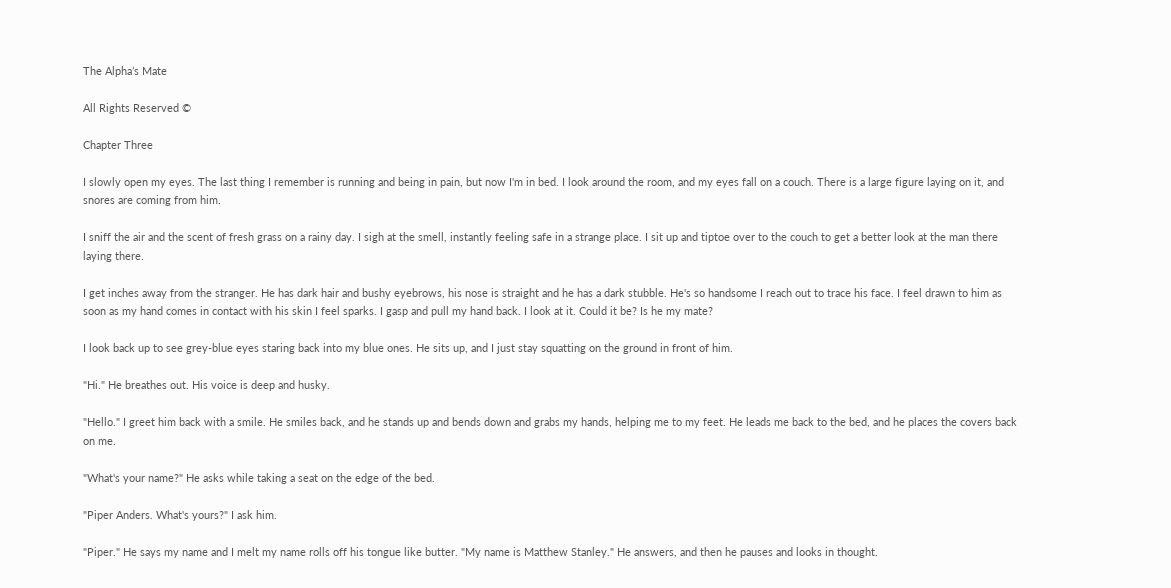The Alpha’s Mate

All Rights Reserved ©

Chapter Three

I slowly open my eyes. The last thing I remember is running and being in pain, but now I'm in bed. I look around the room, and my eyes fall on a couch. There is a large figure laying on it, and snores are coming from him.

I sniff the air and the scent of fresh grass on a rainy day. I sigh at the smell, instantly feeling safe in a strange place. I sit up and tiptoe over to the couch to get a better look at the man there laying there.

I get inches away from the stranger. He has dark hair and bushy eyebrows, his nose is straight and he has a dark stubble. He's so handsome I reach out to trace his face. I feel drawn to him as soon as my hand comes in contact with his skin I feel sparks. I gasp and pull my hand back. I look at it. Could it be? Is he my mate?

I look back up to see grey-blue eyes staring back into my blue ones. He sits up, and I just stay squatting on the ground in front of him.

"Hi." He breathes out. His voice is deep and husky.

"Hello." I greet him back with a smile. He smiles back, and he stands up and bends down and grabs my hands, helping me to my feet. He leads me back to the bed, and he places the covers back on me.

"What's your name?" He asks while taking a seat on the edge of the bed.

"Piper Anders. What's yours?" I ask him.

"Piper." He says my name and I melt my name rolls off his tongue like butter. "My name is Matthew Stanley." He answers, and then he pauses and looks in thought.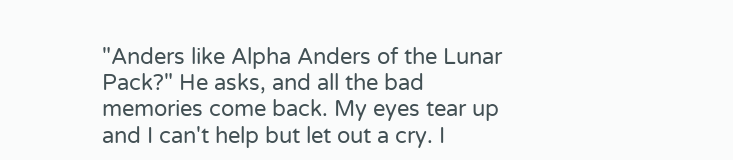"Anders like Alpha Anders of the Lunar Pack?" He asks, and all the bad memories come back. My eyes tear up and I can't help but let out a cry. I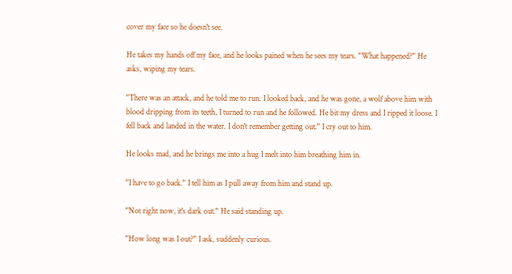cover my face so he doesn't see.

He takes my hands off my face, and he looks pained when he sees my tears. "What happened?" He asks, wiping my tears.

"There was an attack, and he told me to run. I looked back, and he was gone, a wolf above him with blood dripping from its teeth, I turned to run and he followed. He bit my dress and I ripped it loose. I fell back and landed in the water. I don't remember getting out." I cry out to him.

He looks mad, and he brings me into a hug I melt into him breathing him in.

"I have to go back." I tell him as I pull away from him and stand up.

"Not right now, it's dark out." He said standing up.

"How long was I out?" I ask, suddenly curious.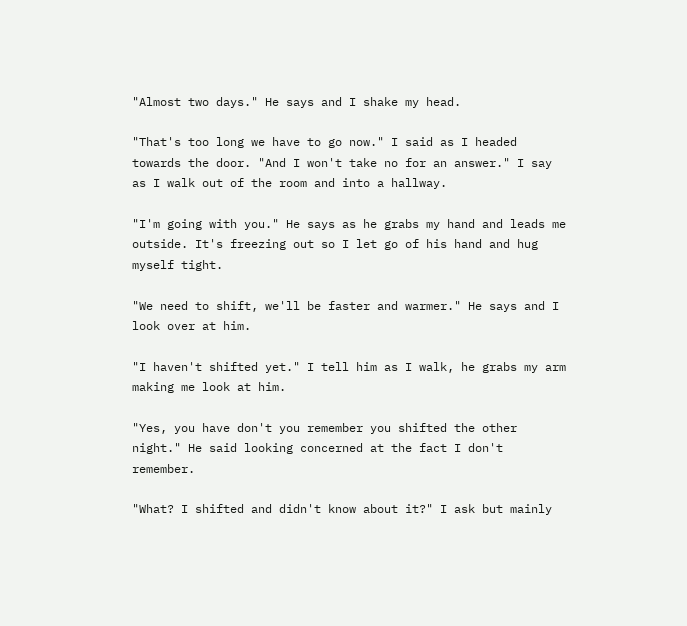"Almost two days." He says and I shake my head.

"That's too long we have to go now." I said as I headed towards the door. "And I won't take no for an answer." I say as I walk out of the room and into a hallway.

"I'm going with you." He says as he grabs my hand and leads me outside. It's freezing out so I let go of his hand and hug myself tight.

"We need to shift, we'll be faster and warmer." He says and I look over at him.

"I haven't shifted yet." I tell him as I walk, he grabs my arm making me look at him.

"Yes, you have don't you remember you shifted the other night." He said looking concerned at the fact I don't remember.

"What? I shifted and didn't know about it?" I ask but mainly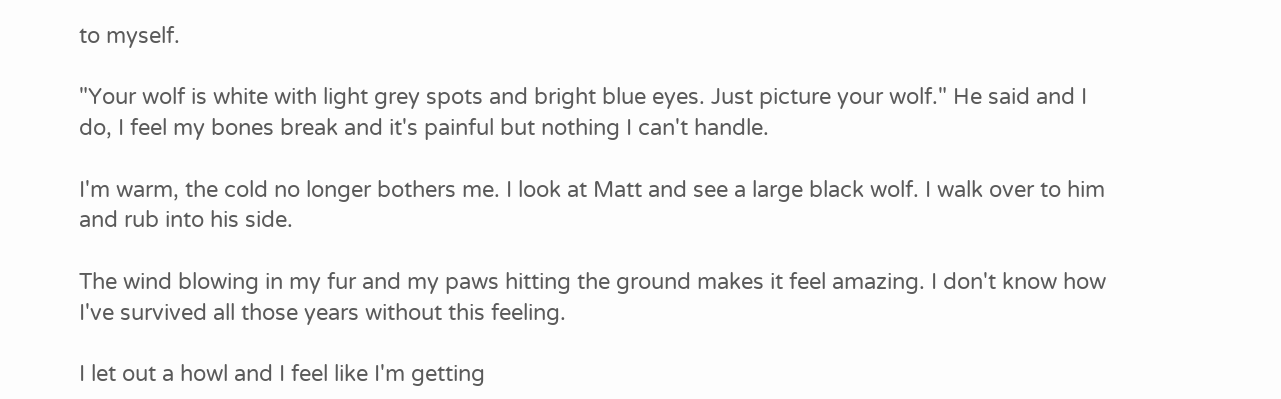to myself.

"Your wolf is white with light grey spots and bright blue eyes. Just picture your wolf." He said and I do, I feel my bones break and it's painful but nothing I can't handle.

I'm warm, the cold no longer bothers me. I look at Matt and see a large black wolf. I walk over to him and rub into his side.

The wind blowing in my fur and my paws hitting the ground makes it feel amazing. I don't know how I've survived all those years without this feeling.

I let out a howl and I feel like I'm getting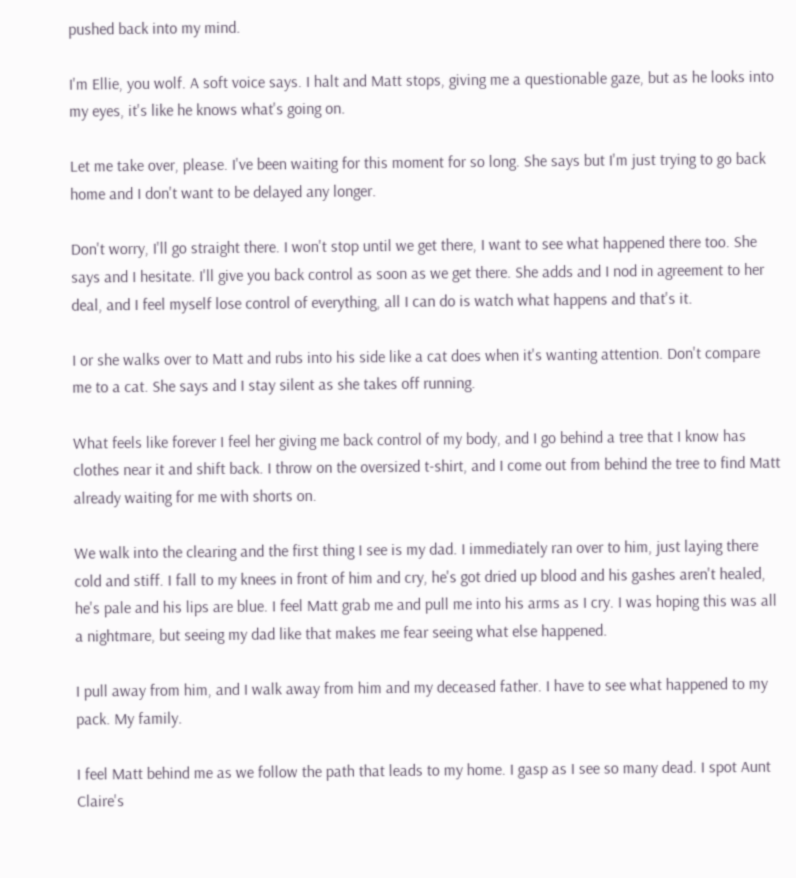pushed back into my mind.

I'm Ellie, you wolf. A soft voice says. I halt and Matt stops, giving me a questionable gaze, but as he looks into my eyes, it's like he knows what's going on.

Let me take over, please. I've been waiting for this moment for so long. She says but I'm just trying to go back home and I don't want to be delayed any longer.

Don't worry, I'll go straight there. I won't stop until we get there, I want to see what happened there too. She says and I hesitate. I'll give you back control as soon as we get there. She adds and I nod in agreement to her deal, and I feel myself lose control of everything, all I can do is watch what happens and that's it.

I or she walks over to Matt and rubs into his side like a cat does when it's wanting attention. Don't compare me to a cat. She says and I stay silent as she takes off running.

What feels like forever I feel her giving me back control of my body, and I go behind a tree that I know has clothes near it and shift back. I throw on the oversized t-shirt, and I come out from behind the tree to find Matt already waiting for me with shorts on.

We walk into the clearing and the first thing I see is my dad. I immediately ran over to him, just laying there cold and stiff. I fall to my knees in front of him and cry, he's got dried up blood and his gashes aren't healed, he's pale and his lips are blue. I feel Matt grab me and pull me into his arms as I cry. I was hoping this was all a nightmare, but seeing my dad like that makes me fear seeing what else happened.

I pull away from him, and I walk away from him and my deceased father. I have to see what happened to my pack. My family.

I feel Matt behind me as we follow the path that leads to my home. I gasp as I see so many dead. I spot Aunt Claire's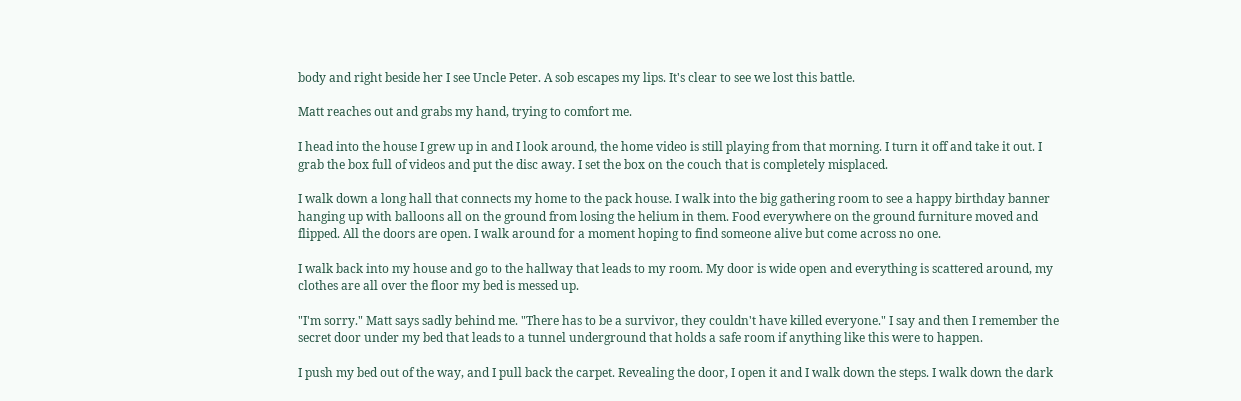body and right beside her I see Uncle Peter. A sob escapes my lips. It's clear to see we lost this battle.

Matt reaches out and grabs my hand, trying to comfort me.

I head into the house I grew up in and I look around, the home video is still playing from that morning. I turn it off and take it out. I grab the box full of videos and put the disc away. I set the box on the couch that is completely misplaced.

I walk down a long hall that connects my home to the pack house. I walk into the big gathering room to see a happy birthday banner hanging up with balloons all on the ground from losing the helium in them. Food everywhere on the ground furniture moved and flipped. All the doors are open. I walk around for a moment hoping to find someone alive but come across no one.

I walk back into my house and go to the hallway that leads to my room. My door is wide open and everything is scattered around, my clothes are all over the floor my bed is messed up.

"I'm sorry." Matt says sadly behind me. "There has to be a survivor, they couldn't have killed everyone." I say and then I remember the secret door under my bed that leads to a tunnel underground that holds a safe room if anything like this were to happen.

I push my bed out of the way, and I pull back the carpet. Revealing the door, I open it and I walk down the steps. I walk down the dark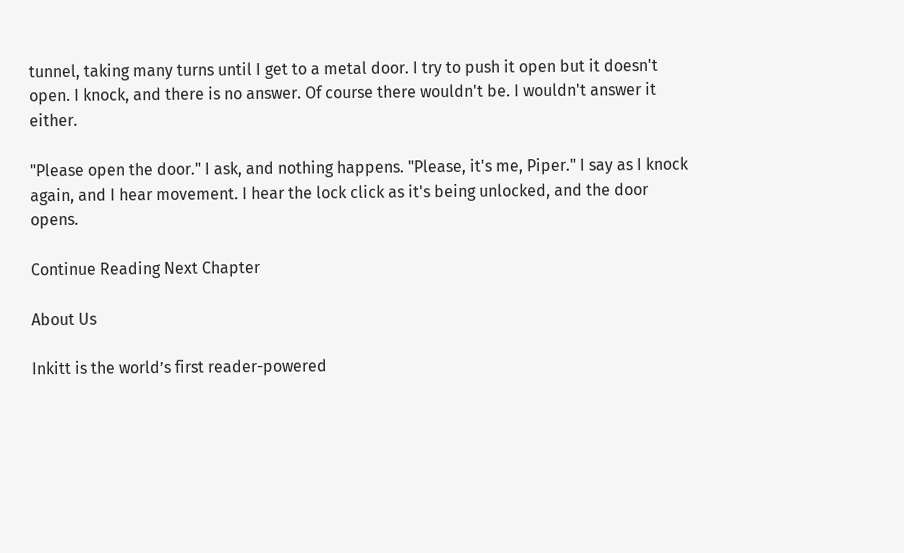tunnel, taking many turns until I get to a metal door. I try to push it open but it doesn't open. I knock, and there is no answer. Of course there wouldn't be. I wouldn't answer it either.

"Please open the door." I ask, and nothing happens. "Please, it's me, Piper." I say as I knock again, and I hear movement. I hear the lock click as it's being unlocked, and the door opens.

Continue Reading Next Chapter

About Us

Inkitt is the world’s first reader-powered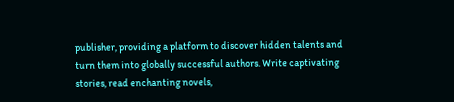publisher, providing a platform to discover hidden talents and turn them into globally successful authors. Write captivating stories, read enchanting novels,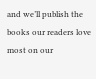and we’ll publish the books our readers love most on our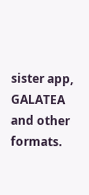sister app, GALATEA and other formats.